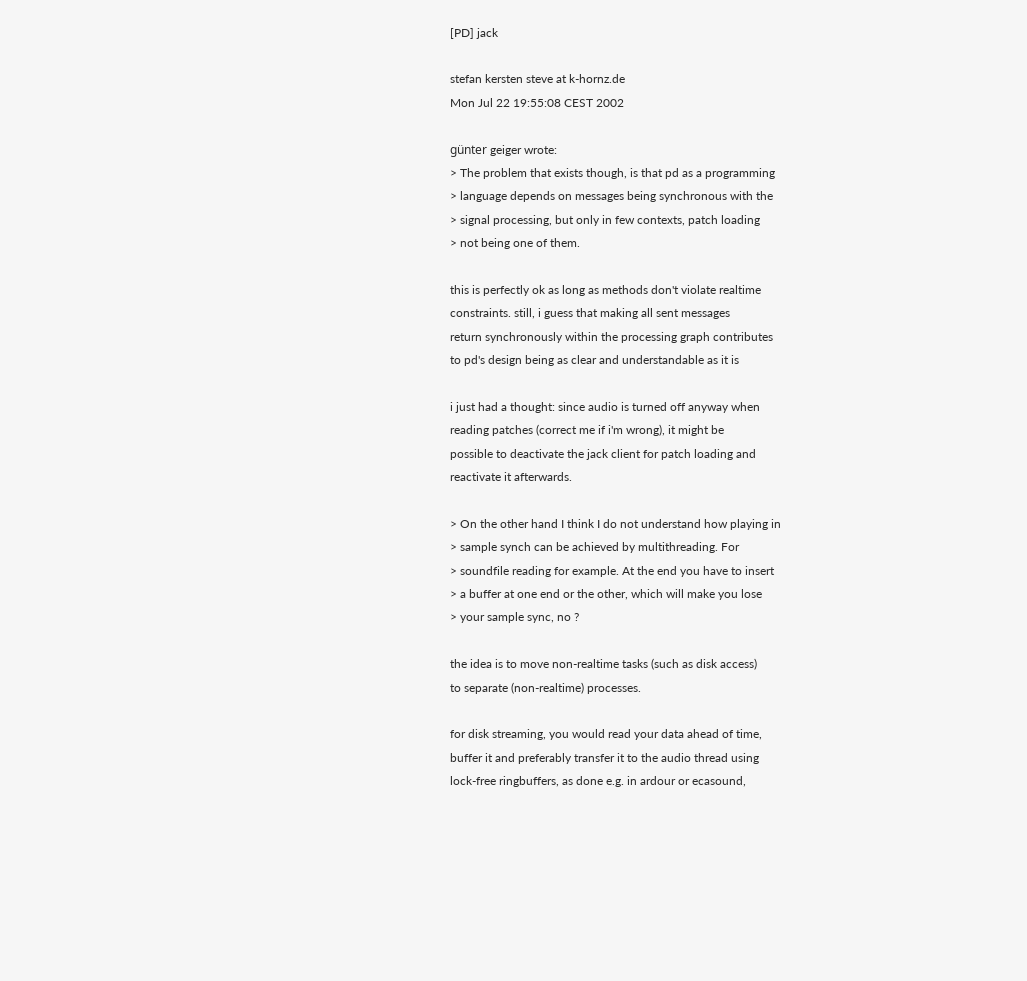[PD] jack

stefan kersten steve at k-hornz.de
Mon Jul 22 19:55:08 CEST 2002

günter geiger wrote:
> The problem that exists though, is that pd as a programming
> language depends on messages being synchronous with the
> signal processing, but only in few contexts, patch loading
> not being one of them.

this is perfectly ok as long as methods don't violate realtime
constraints. still, i guess that making all sent messages
return synchronously within the processing graph contributes
to pd's design being as clear and understandable as it is

i just had a thought: since audio is turned off anyway when
reading patches (correct me if i'm wrong), it might be
possible to deactivate the jack client for patch loading and
reactivate it afterwards.

> On the other hand I think I do not understand how playing in
> sample synch can be achieved by multithreading. For
> soundfile reading for example. At the end you have to insert
> a buffer at one end or the other, which will make you lose
> your sample sync, no ?

the idea is to move non-realtime tasks (such as disk access)
to separate (non-realtime) processes.

for disk streaming, you would read your data ahead of time,
buffer it and preferably transfer it to the audio thread using
lock-free ringbuffers, as done e.g. in ardour or ecasound,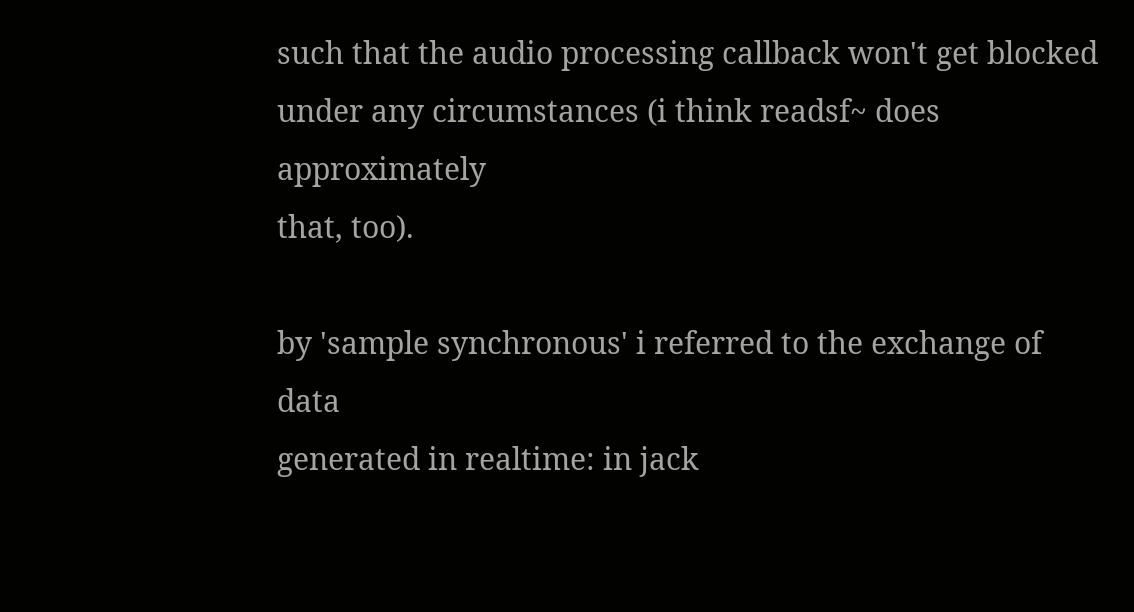such that the audio processing callback won't get blocked
under any circumstances (i think readsf~ does approximately
that, too).

by 'sample synchronous' i referred to the exchange of data
generated in realtime: in jack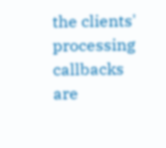the clients' processing
callbacks are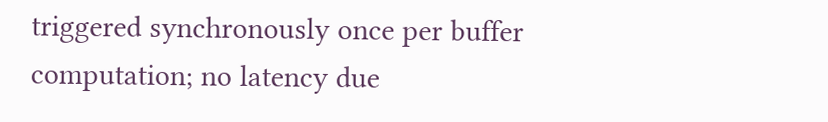triggered synchronously once per buffer
computation; no latency due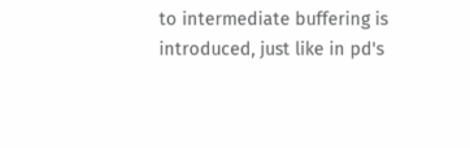to intermediate buffering is
introduced, just like in pd's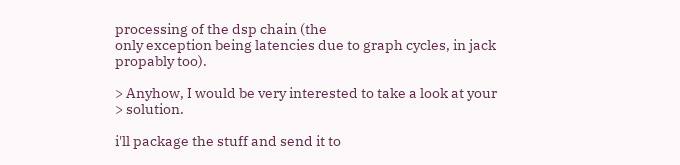processing of the dsp chain (the
only exception being latencies due to graph cycles, in jack
propably too).

> Anyhow, I would be very interested to take a look at your
> solution.

i'll package the stuff and send it to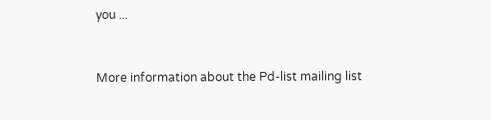you ...


More information about the Pd-list mailing list